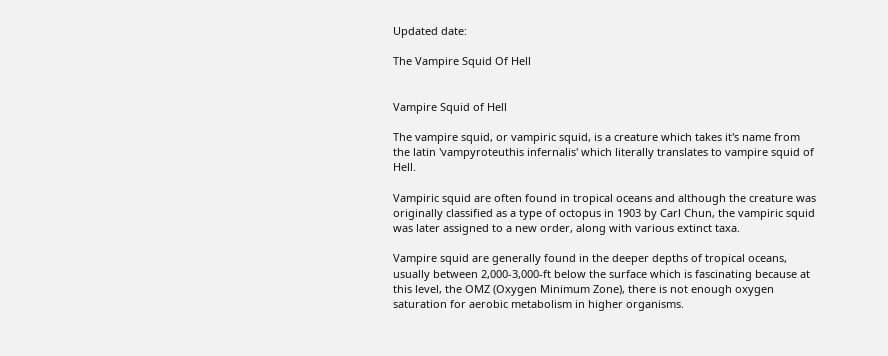Updated date:

The Vampire Squid Of Hell


Vampire Squid of Hell

The vampire squid, or vampiric squid, is a creature which takes it's name from the latin 'vampyroteuthis infernalis' which literally translates to vampire squid of Hell.

Vampiric squid are often found in tropical oceans and although the creature was originally classified as a type of octopus in 1903 by Carl Chun, the vampiric squid was later assigned to a new order, along with various extinct taxa.

Vampire squid are generally found in the deeper depths of tropical oceans, usually between 2,000-3,000-ft below the surface which is fascinating because at this level, the OMZ (Oxygen Minimum Zone), there is not enough oxygen saturation for aerobic metabolism in higher organisms.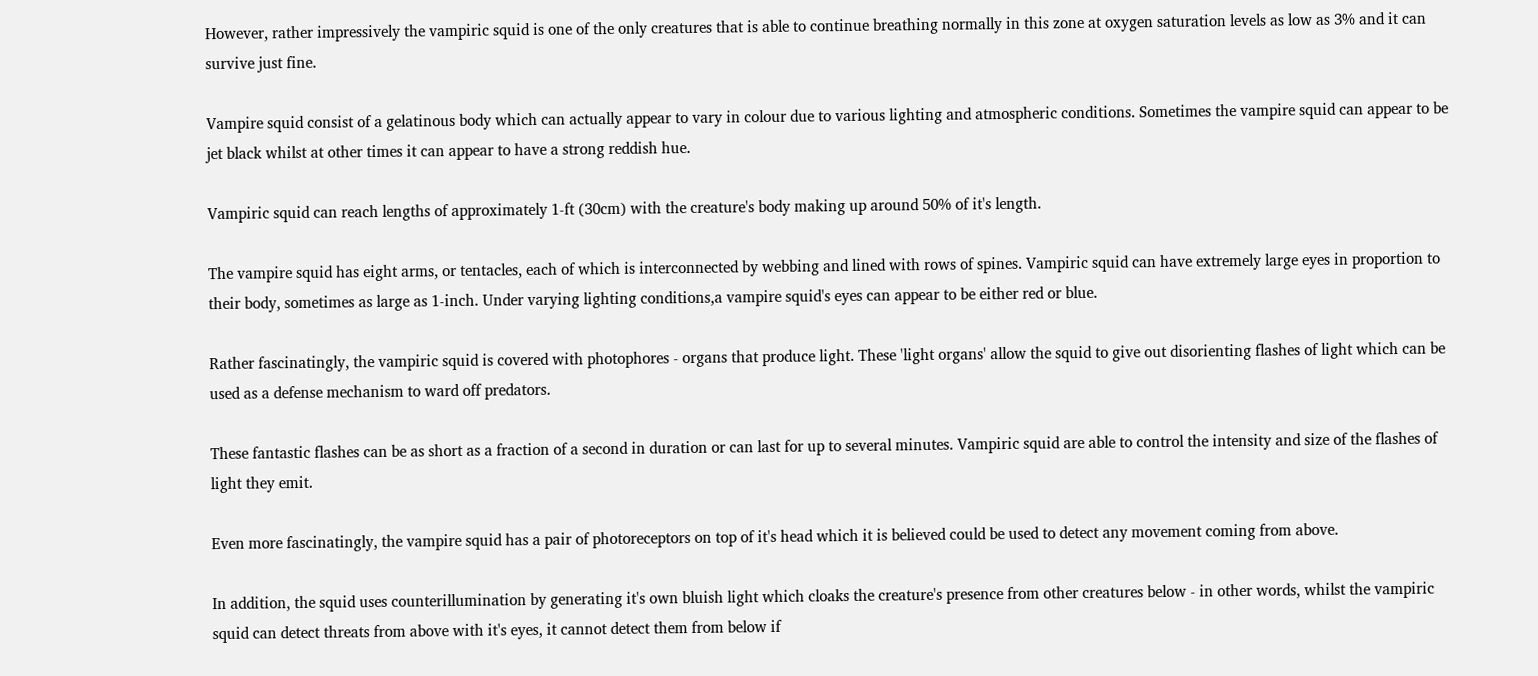However, rather impressively the vampiric squid is one of the only creatures that is able to continue breathing normally in this zone at oxygen saturation levels as low as 3% and it can survive just fine.

Vampire squid consist of a gelatinous body which can actually appear to vary in colour due to various lighting and atmospheric conditions. Sometimes the vampire squid can appear to be jet black whilst at other times it can appear to have a strong reddish hue.

Vampiric squid can reach lengths of approximately 1-ft (30cm) with the creature's body making up around 50% of it's length.

The vampire squid has eight arms, or tentacles, each of which is interconnected by webbing and lined with rows of spines. Vampiric squid can have extremely large eyes in proportion to their body, sometimes as large as 1-inch. Under varying lighting conditions,a vampire squid's eyes can appear to be either red or blue.

Rather fascinatingly, the vampiric squid is covered with photophores - organs that produce light. These 'light organs' allow the squid to give out disorienting flashes of light which can be used as a defense mechanism to ward off predators.

These fantastic flashes can be as short as a fraction of a second in duration or can last for up to several minutes. Vampiric squid are able to control the intensity and size of the flashes of light they emit.

Even more fascinatingly, the vampire squid has a pair of photoreceptors on top of it's head which it is believed could be used to detect any movement coming from above.

In addition, the squid uses counterillumination by generating it's own bluish light which cloaks the creature's presence from other creatures below - in other words, whilst the vampiric squid can detect threats from above with it's eyes, it cannot detect them from below if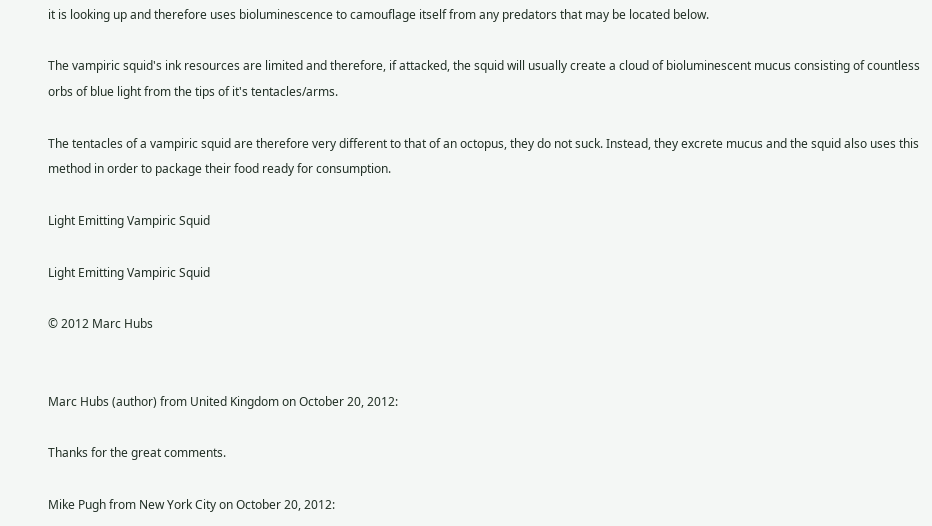it is looking up and therefore uses bioluminescence to camouflage itself from any predators that may be located below.

The vampiric squid's ink resources are limited and therefore, if attacked, the squid will usually create a cloud of bioluminescent mucus consisting of countless orbs of blue light from the tips of it's tentacles/arms.

The tentacles of a vampiric squid are therefore very different to that of an octopus, they do not suck. Instead, they excrete mucus and the squid also uses this method in order to package their food ready for consumption.

Light Emitting Vampiric Squid

Light Emitting Vampiric Squid

© 2012 Marc Hubs


Marc Hubs (author) from United Kingdom on October 20, 2012:

Thanks for the great comments.

Mike Pugh from New York City on October 20, 2012: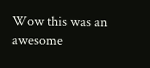Wow this was an awesome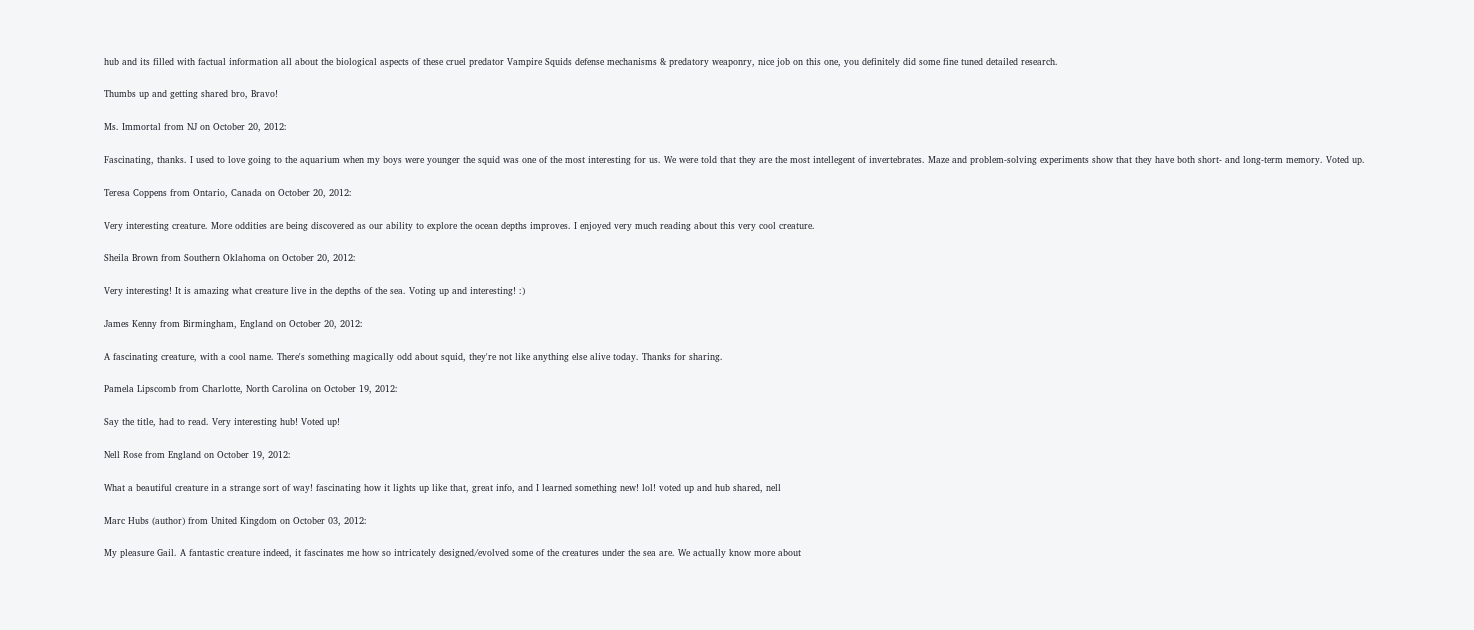hub and its filled with factual information all about the biological aspects of these cruel predator Vampire Squids defense mechanisms & predatory weaponry, nice job on this one, you definitely did some fine tuned detailed research.

Thumbs up and getting shared bro, Bravo!

Ms. Immortal from NJ on October 20, 2012:

Fascinating, thanks. I used to love going to the aquarium when my boys were younger the squid was one of the most interesting for us. We were told that they are the most intellegent of invertebrates. Maze and problem-solving experiments show that they have both short- and long-term memory. Voted up.

Teresa Coppens from Ontario, Canada on October 20, 2012:

Very interesting creature. More oddities are being discovered as our ability to explore the ocean depths improves. I enjoyed very much reading about this very cool creature.

Sheila Brown from Southern Oklahoma on October 20, 2012:

Very interesting! It is amazing what creature live in the depths of the sea. Voting up and interesting! :)

James Kenny from Birmingham, England on October 20, 2012:

A fascinating creature, with a cool name. There's something magically odd about squid, they're not like anything else alive today. Thanks for sharing.

Pamela Lipscomb from Charlotte, North Carolina on October 19, 2012:

Say the title, had to read. Very interesting hub! Voted up!

Nell Rose from England on October 19, 2012:

What a beautiful creature in a strange sort of way! fascinating how it lights up like that, great info, and I learned something new! lol! voted up and hub shared, nell

Marc Hubs (author) from United Kingdom on October 03, 2012:

My pleasure Gail. A fantastic creature indeed, it fascinates me how so intricately designed/evolved some of the creatures under the sea are. We actually know more about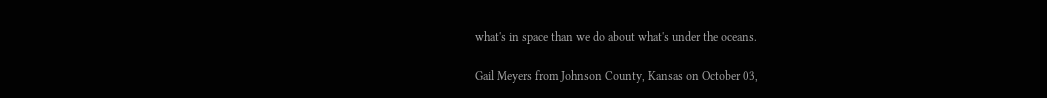what's in space than we do about what's under the oceans.

Gail Meyers from Johnson County, Kansas on October 03,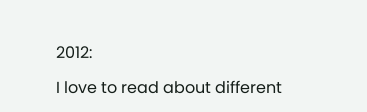2012:

I love to read about different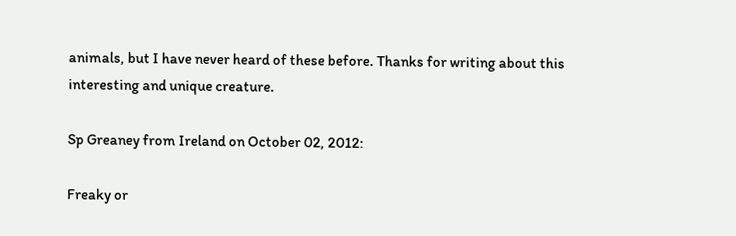animals, but I have never heard of these before. Thanks for writing about this interesting and unique creature.

Sp Greaney from Ireland on October 02, 2012:

Freaky or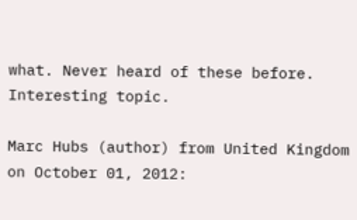what. Never heard of these before. Interesting topic.

Marc Hubs (author) from United Kingdom on October 01, 2012: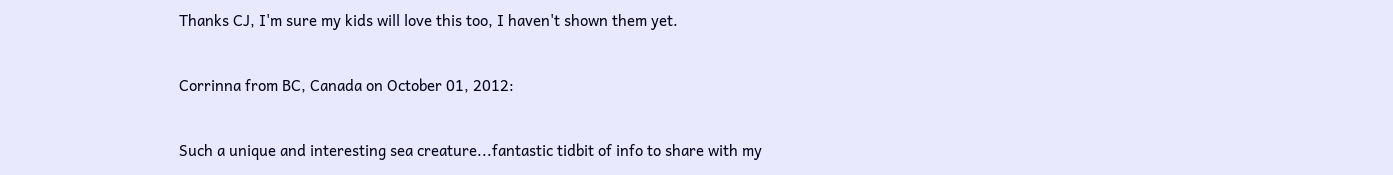Thanks CJ, I'm sure my kids will love this too, I haven't shown them yet.

Corrinna from BC, Canada on October 01, 2012:

Such a unique and interesting sea creature...fantastic tidbit of info to share with my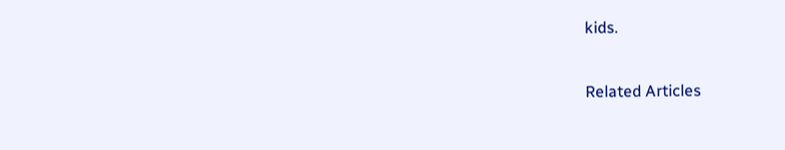kids.

Related Articles